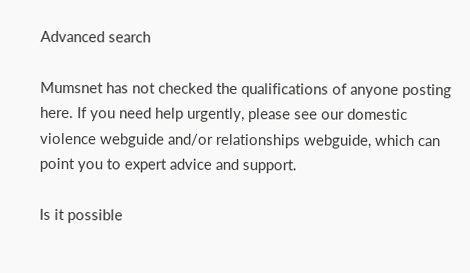Advanced search

Mumsnet has not checked the qualifications of anyone posting here. If you need help urgently, please see our domestic violence webguide and/or relationships webguide, which can point you to expert advice and support.

Is it possible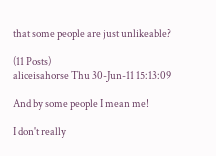that some people are just unlikeable?

(11 Posts)
aliceisahorse Thu 30-Jun-11 15:13:09

And by some people I mean me!

I don't really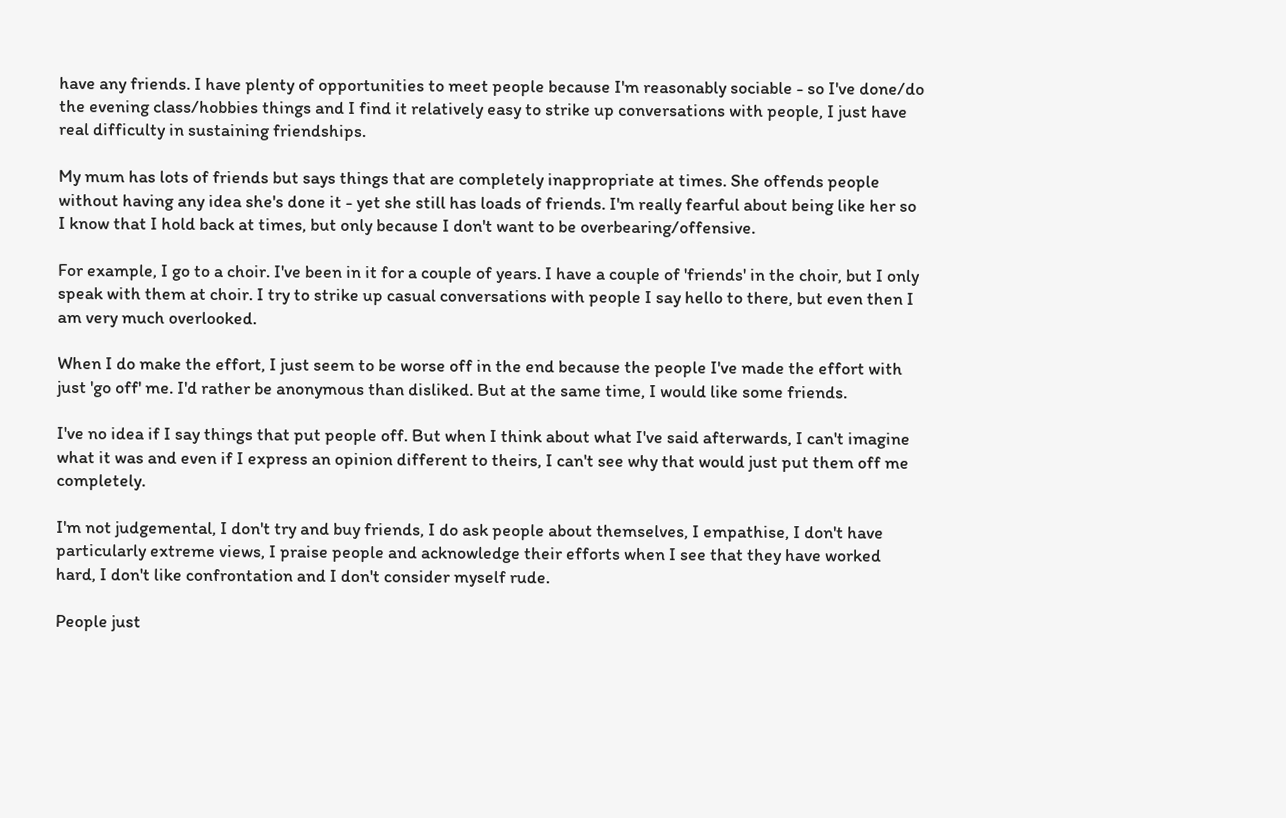have any friends. I have plenty of opportunities to meet people because I'm reasonably sociable - so I've done/do the evening class/hobbies things and I find it relatively easy to strike up conversations with people, I just have real difficulty in sustaining friendships.

My mum has lots of friends but says things that are completely inappropriate at times. She offends people without having any idea she's done it - yet she still has loads of friends. I'm really fearful about being like her so I know that I hold back at times, but only because I don't want to be overbearing/offensive.

For example, I go to a choir. I've been in it for a couple of years. I have a couple of 'friends' in the choir, but I only speak with them at choir. I try to strike up casual conversations with people I say hello to there, but even then I am very much overlooked.

When I do make the effort, I just seem to be worse off in the end because the people I've made the effort with just 'go off' me. I'd rather be anonymous than disliked. But at the same time, I would like some friends.

I've no idea if I say things that put people off. But when I think about what I've said afterwards, I can't imagine what it was and even if I express an opinion different to theirs, I can't see why that would just put them off me completely.

I'm not judgemental, I don't try and buy friends, I do ask people about themselves, I empathise, I don't have particularly extreme views, I praise people and acknowledge their efforts when I see that they have worked hard, I don't like confrontation and I don't consider myself rude.

People just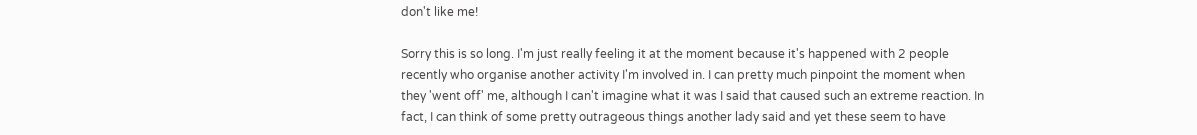don't like me!

Sorry this is so long. I'm just really feeling it at the moment because it's happened with 2 people recently who organise another activity I'm involved in. I can pretty much pinpoint the moment when they 'went off' me, although I can't imagine what it was I said that caused such an extreme reaction. In fact, I can think of some pretty outrageous things another lady said and yet these seem to have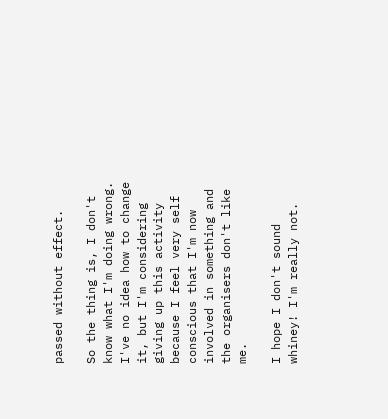passed without effect.

So the thing is, I don't know what I'm doing wrong. I've no idea how to change it, but I'm considering giving up this activity because I feel very self conscious that I'm now involved in something and the organisers don't like me.

I hope I don't sound whiney! I'm really not.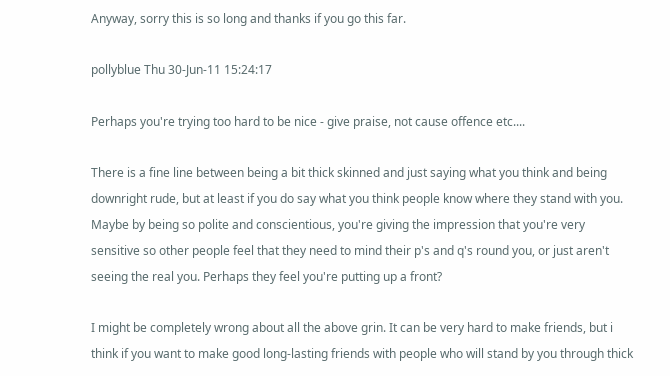Anyway, sorry this is so long and thanks if you go this far.

pollyblue Thu 30-Jun-11 15:24:17

Perhaps you're trying too hard to be nice - give praise, not cause offence etc....

There is a fine line between being a bit thick skinned and just saying what you think and being downright rude, but at least if you do say what you think people know where they stand with you. Maybe by being so polite and conscientious, you're giving the impression that you're very sensitive so other people feel that they need to mind their p's and q's round you, or just aren't seeing the real you. Perhaps they feel you're putting up a front?

I might be completely wrong about all the above grin. It can be very hard to make friends, but i think if you want to make good long-lasting friends with people who will stand by you through thick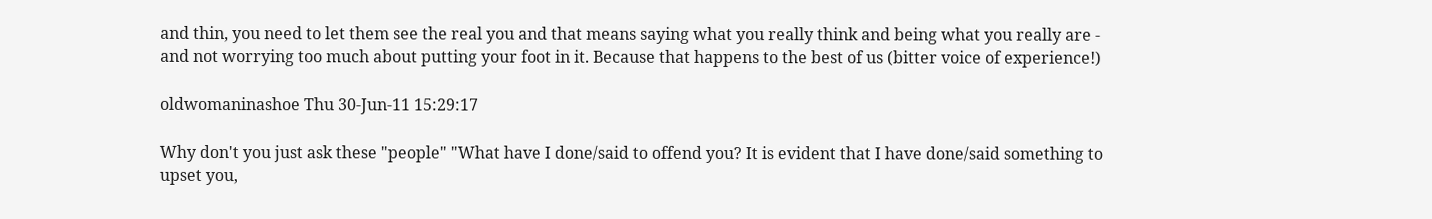and thin, you need to let them see the real you and that means saying what you really think and being what you really are - and not worrying too much about putting your foot in it. Because that happens to the best of us (bitter voice of experience!)

oldwomaninashoe Thu 30-Jun-11 15:29:17

Why don't you just ask these "people" "What have I done/said to offend you? It is evident that I have done/said something to upset you,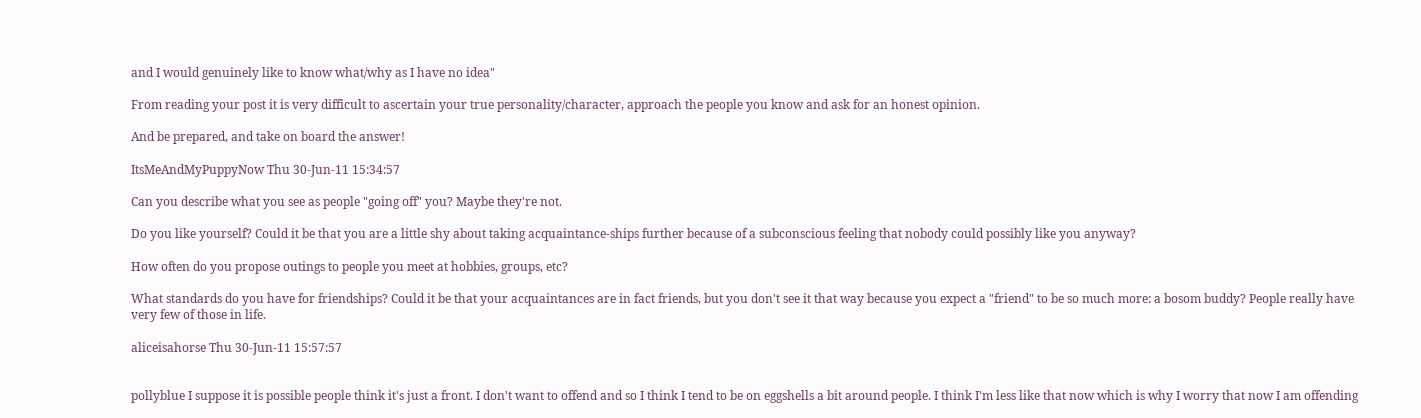and I would genuinely like to know what/why as I have no idea"

From reading your post it is very difficult to ascertain your true personality/character, approach the people you know and ask for an honest opinion.

And be prepared, and take on board the answer!

ItsMeAndMyPuppyNow Thu 30-Jun-11 15:34:57

Can you describe what you see as people "going off" you? Maybe they're not.

Do you like yourself? Could it be that you are a little shy about taking acquaintance-ships further because of a subconscious feeling that nobody could possibly like you anyway?

How often do you propose outings to people you meet at hobbies, groups, etc?

What standards do you have for friendships? Could it be that your acquaintances are in fact friends, but you don't see it that way because you expect a "friend" to be so much more: a bosom buddy? People really have very few of those in life.

aliceisahorse Thu 30-Jun-11 15:57:57


pollyblue I suppose it is possible people think it's just a front. I don't want to offend and so I think I tend to be on eggshells a bit around people. I think I'm less like that now which is why I worry that now I am offending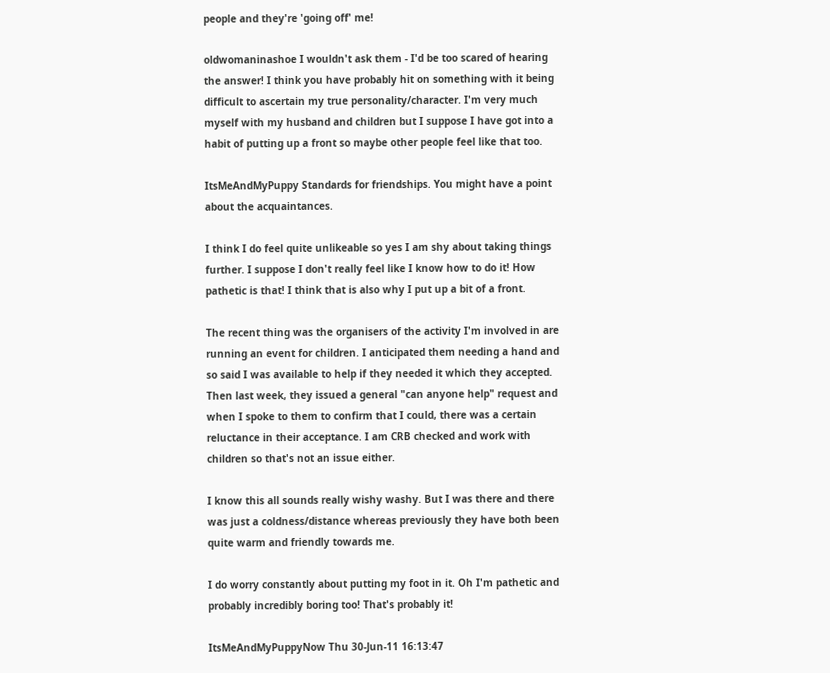people and they're 'going off' me!

oldwomaninashoe I wouldn't ask them - I'd be too scared of hearing the answer! I think you have probably hit on something with it being difficult to ascertain my true personality/character. I'm very much myself with my husband and children but I suppose I have got into a habit of putting up a front so maybe other people feel like that too.

ItsMeAndMyPuppy Standards for friendships. You might have a point about the acquaintances.

I think I do feel quite unlikeable so yes I am shy about taking things further. I suppose I don't really feel like I know how to do it! How pathetic is that! I think that is also why I put up a bit of a front.

The recent thing was the organisers of the activity I'm involved in are running an event for children. I anticipated them needing a hand and so said I was available to help if they needed it which they accepted. Then last week, they issued a general "can anyone help" request and when I spoke to them to confirm that I could, there was a certain reluctance in their acceptance. I am CRB checked and work with children so that's not an issue either.

I know this all sounds really wishy washy. But I was there and there was just a coldness/distance whereas previously they have both been quite warm and friendly towards me.

I do worry constantly about putting my foot in it. Oh I'm pathetic and probably incredibly boring too! That's probably it!

ItsMeAndMyPuppyNow Thu 30-Jun-11 16:13:47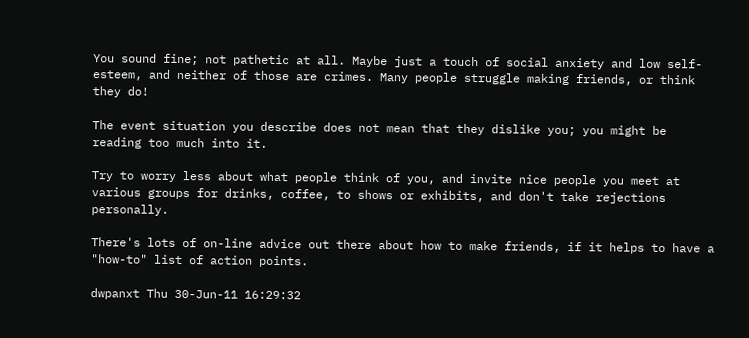You sound fine; not pathetic at all. Maybe just a touch of social anxiety and low self-esteem, and neither of those are crimes. Many people struggle making friends, or think they do!

The event situation you describe does not mean that they dislike you; you might be reading too much into it.

Try to worry less about what people think of you, and invite nice people you meet at various groups for drinks, coffee, to shows or exhibits, and don't take rejections personally.

There's lots of on-line advice out there about how to make friends, if it helps to have a "how-to" list of action points.

dwpanxt Thu 30-Jun-11 16:29:32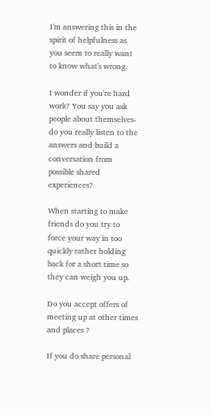I'm answering this in the spirit of helpfulness as you seem to really want to know what's wrong.

I wonder if you're hard work? You say you ask people about themselves-do you really listen to the answers and build a conversation from possible shared experiences?

When starting to make friends do you try to force your way in too quickly rather holding back for a short time so they can weigh you up.

Do you accept offers of meeting up at other times and places ?

If you do share personal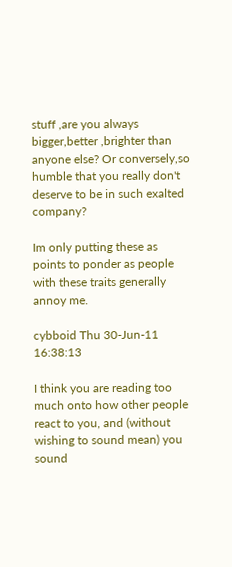stuff ,are you always bigger,better ,brighter than anyone else? Or conversely,so humble that you really don't deserve to be in such exalted company?

Im only putting these as points to ponder as people with these traits generally annoy me.

cybboid Thu 30-Jun-11 16:38:13

I think you are reading too much onto how other people react to you, and (without wishing to sound mean) you sound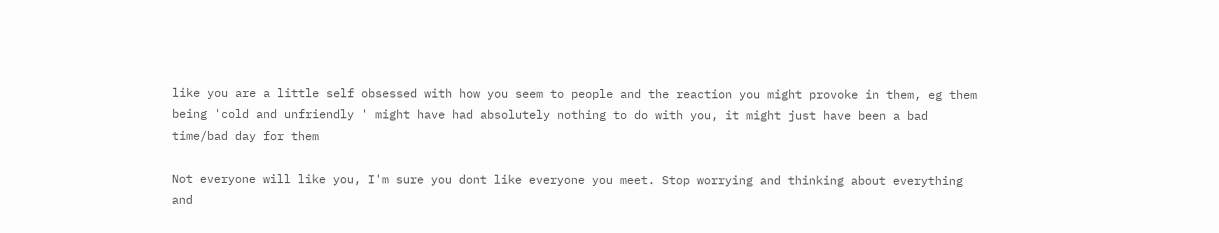like you are a little self obsessed with how you seem to people and the reaction you might provoke in them, eg them being 'cold and unfriendly ' might have had absolutely nothing to do with you, it might just have been a bad time/bad day for them

Not everyone will like you, I'm sure you dont like everyone you meet. Stop worrying and thinking about everything and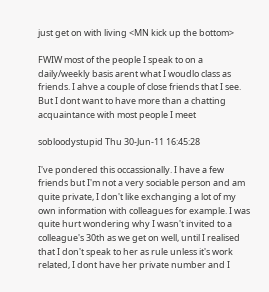just get on with living <MN kick up the bottom>

FWIW most of the people I speak to on a daily/weekly basis arent what I woudlo class as friends. I ahve a couple of close friends that I see. But I dont want to have more than a chatting acquaintance with most people I meet

sobloodystupid Thu 30-Jun-11 16:45:28

I've pondered this occassionally. I have a few friends but I'm not a very sociable person and am quite private, I don't like exchanging a lot of my own information with colleagues for example. I was quite hurt wondering why I wasn't invited to a colleague's 30th as we get on well, until I realised that I don't speak to her as rule unless it's work related, I dont have her private number and I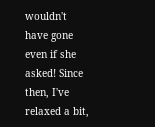wouldn't have gone even if she asked! Since then, I've relaxed a bit,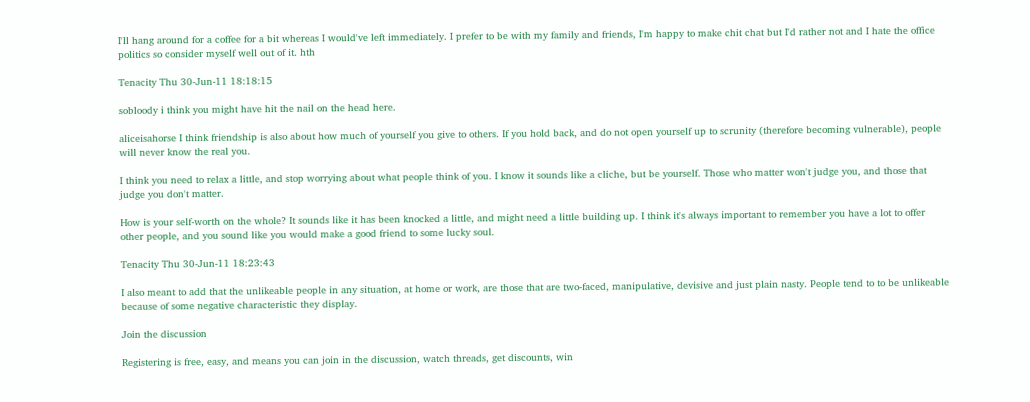I'll hang around for a coffee for a bit whereas I would've left immediately. I prefer to be with my family and friends, I'm happy to make chit chat but I'd rather not and I hate the office politics so consider myself well out of it. hth

Tenacity Thu 30-Jun-11 18:18:15

sobloody i think you might have hit the nail on the head here.

aliceisahorse I think friendship is also about how much of yourself you give to others. If you hold back, and do not open yourself up to scrunity (therefore becoming vulnerable), people will never know the real you.

I think you need to relax a little, and stop worrying about what people think of you. I know it sounds like a cliche, but be yourself. Those who matter won't judge you, and those that judge you don't matter.

How is your self-worth on the whole? It sounds like it has been knocked a little, and might need a little building up. I think it's always important to remember you have a lot to offer other people, and you sound like you would make a good friend to some lucky soul.

Tenacity Thu 30-Jun-11 18:23:43

I also meant to add that the unlikeable people in any situation, at home or work, are those that are two-faced, manipulative, devisive and just plain nasty. People tend to to be unlikeable because of some negative characteristic they display.

Join the discussion

Registering is free, easy, and means you can join in the discussion, watch threads, get discounts, win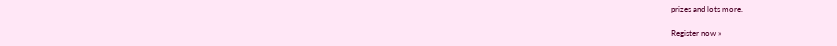prizes and lots more.

Register now »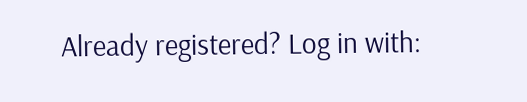Already registered? Log in with: